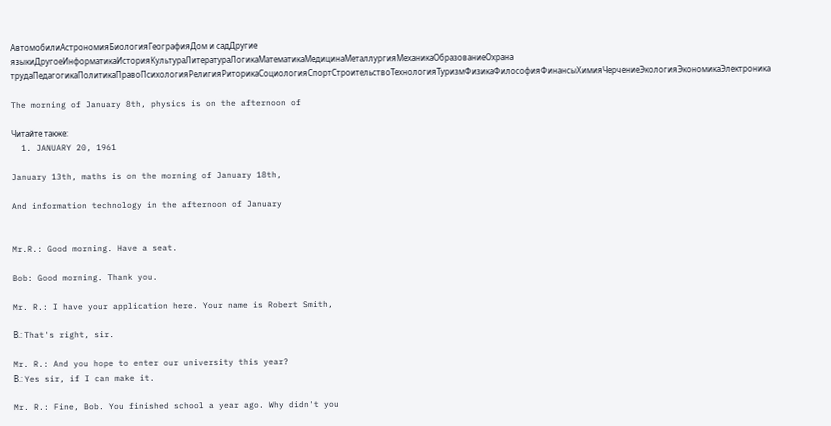АвтомобилиАстрономияБиологияГеографияДом и садДругие языкиДругоеИнформатикаИсторияКультураЛитератураЛогикаМатематикаМедицинаМеталлургияМеханикаОбразованиеОхрана трудаПедагогикаПолитикаПравоПсихологияРелигияРиторикаСоциологияСпортСтроительствоТехнологияТуризмФизикаФилософияФинансыХимияЧерчениеЭкологияЭкономикаЭлектроника

The morning of January 8th, physics is on the afternoon of

Читайте также:
  1. JANUARY 20, 1961

January 13th, maths is on the morning of January 18th,

And information technology in the afternoon of January


Mr.R.: Good morning. Have a seat.

Bob: Good morning. Thank you.

Mr. R.: I have your application here. Your name is Robert Smith,

В.: That's right, sir.

Mr. R.: And you hope to enter our university this year?
В.: Yes sir, if I can make it.

Mr. R.: Fine, Bob. You finished school a year ago. Why didn't you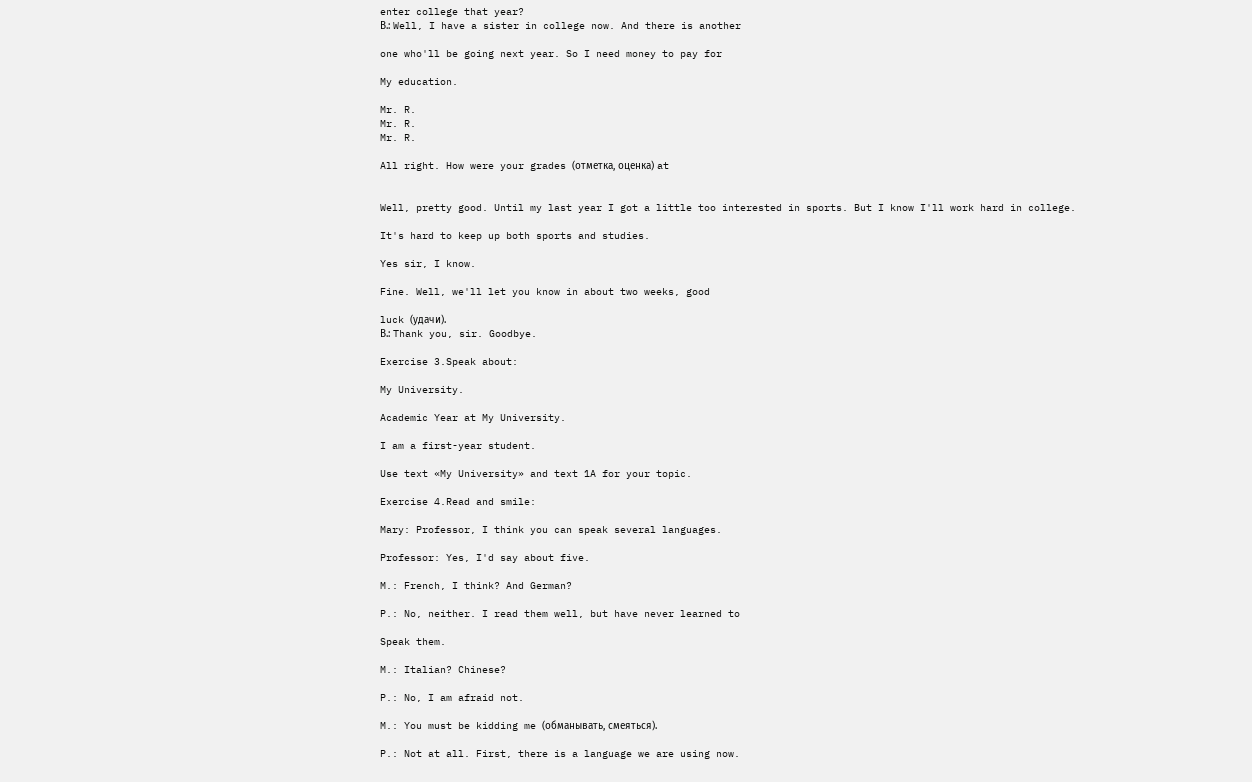enter college that year?
В.: Well, I have a sister in college now. And there is another

one who'll be going next year. So I need money to pay for

My education.

Mr. R.
Mr. R.
Mr. R.

All right. How were your grades (отметка, оценка) at


Well, pretty good. Until my last year I got a little too interested in sports. But I know I'll work hard in college.

It's hard to keep up both sports and studies.

Yes sir, I know.

Fine. Well, we'll let you know in about two weeks, good

luck (удачи).
В.: Thank you, sir. Goodbye.

Exercise 3.Speak about:

My University.

Academic Year at My University.

I am a first-year student.

Use text «My University» and text 1A for your topic.

Exercise 4.Read and smile:

Mary: Professor, I think you can speak several languages.

Professor: Yes, I'd say about five.

M.: French, I think? And German?

P.: No, neither. I read them well, but have never learned to

Speak them.

M.: Italian? Chinese?

P.: No, I am afraid not.

M.: You must be kidding me (обманывать, смеяться).

P.: Not at all. First, there is a language we are using now.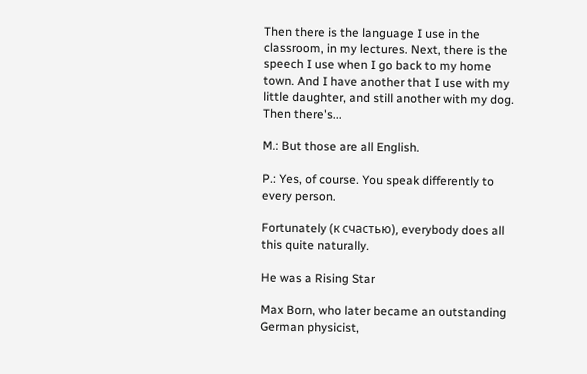Then there is the language I use in the classroom, in my lectures. Next, there is the speech I use when I go back to my home town. And I have another that I use with my little daughter, and still another with my dog. Then there's...

M.: But those are all English.

P.: Yes, of course. You speak differently to every person.

Fortunately (к счастью), everybody does all this quite naturally.

He was a Rising Star

Max Born, who later became an outstanding German physicist,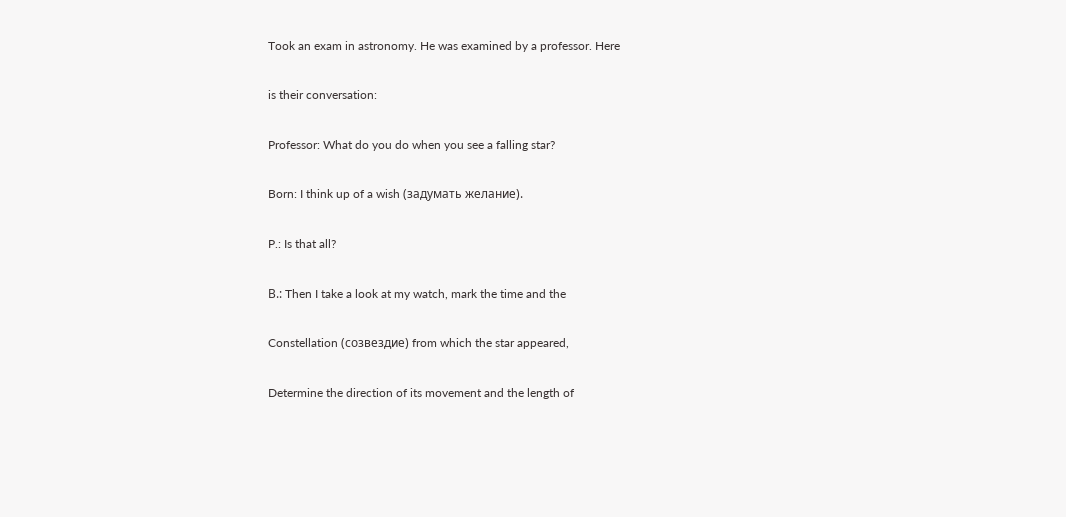Took an exam in astronomy. He was examined by a professor. Here

is their conversation:

Professor: What do you do when you see a falling star?

Born: I think up of a wish (задумать желание).

P.: Is that all?

В.: Then I take a look at my watch, mark the time and the

Constellation (созвездие) from which the star appeared,

Determine the direction of its movement and the length of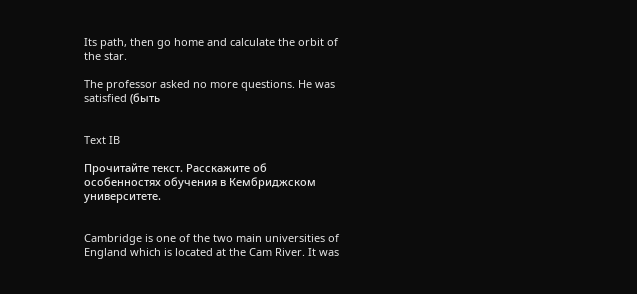Its path, then go home and calculate the orbit of the star.

The professor asked no more questions. He was satisfied (быть


Text IB

Прочитайте текст. Расскажите об особенностях обучения в Кембриджском университете.


Cambridge is one of the two main universities of England which is located at the Cam River. It was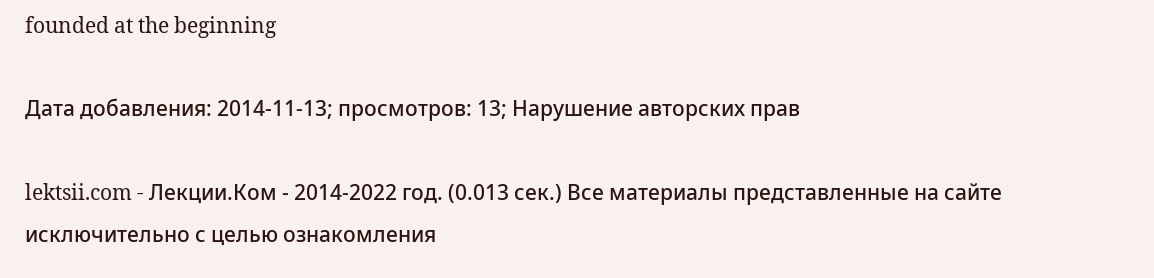founded at the beginning

Дата добавления: 2014-11-13; просмотров: 13; Нарушение авторских прав

lektsii.com - Лекции.Ком - 2014-2022 год. (0.013 сек.) Все материалы представленные на сайте исключительно с целью ознакомления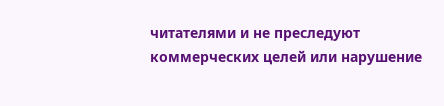читателями и не преследуют коммерческих целей или нарушение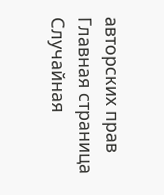авторских прав
Главная страница Случайная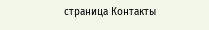страница Контакты